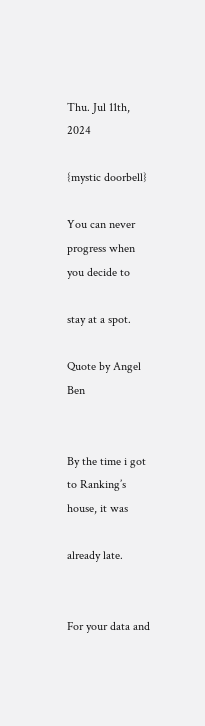Thu. Jul 11th, 2024

{mystic doorbell}

You can never progress when you decide to

stay at a spot.

Quote by Angel Ben


By the time i got to Ranking’s house, it was

already late.


For your data and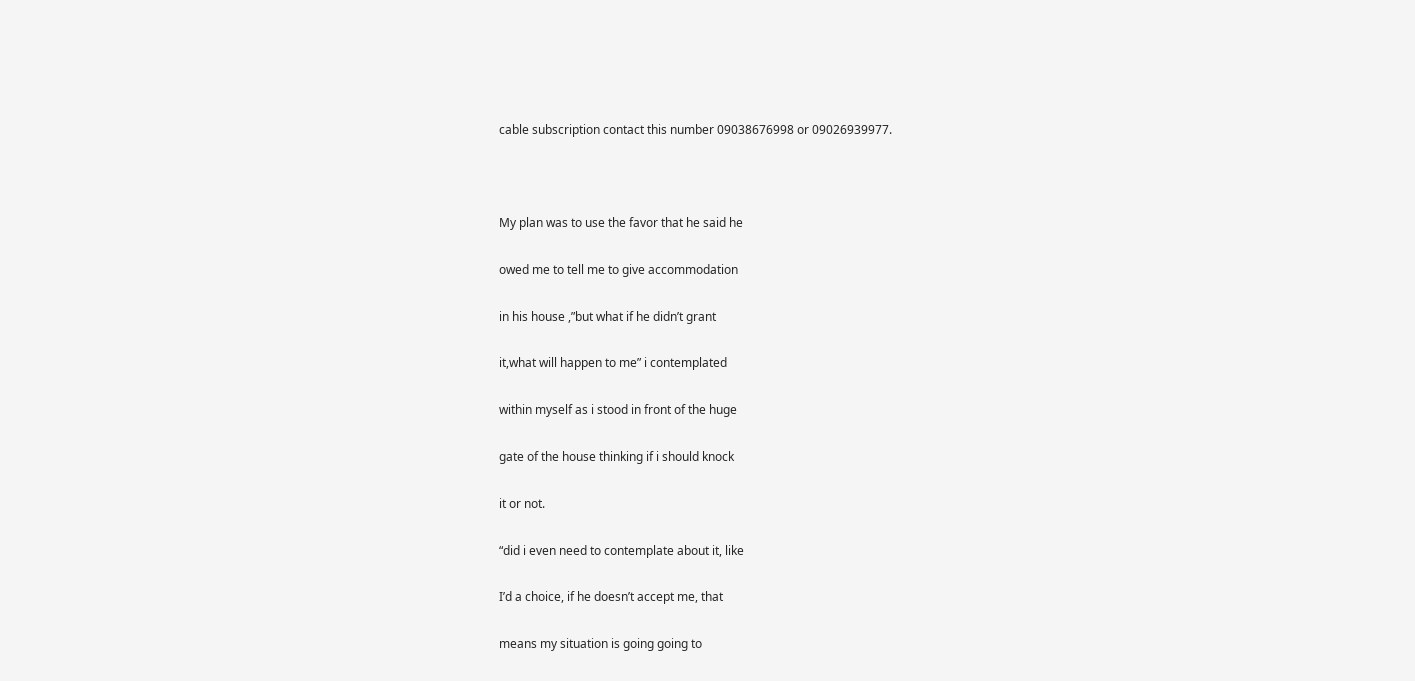cable subscription contact this number 09038676998 or 09026939977.



My plan was to use the favor that he said he

owed me to tell me to give accommodation

in his house ,”but what if he didn’t grant

it,what will happen to me” i contemplated

within myself as i stood in front of the huge

gate of the house thinking if i should knock

it or not.

“did i even need to contemplate about it, like

I’d a choice, if he doesn’t accept me, that

means my situation is going going to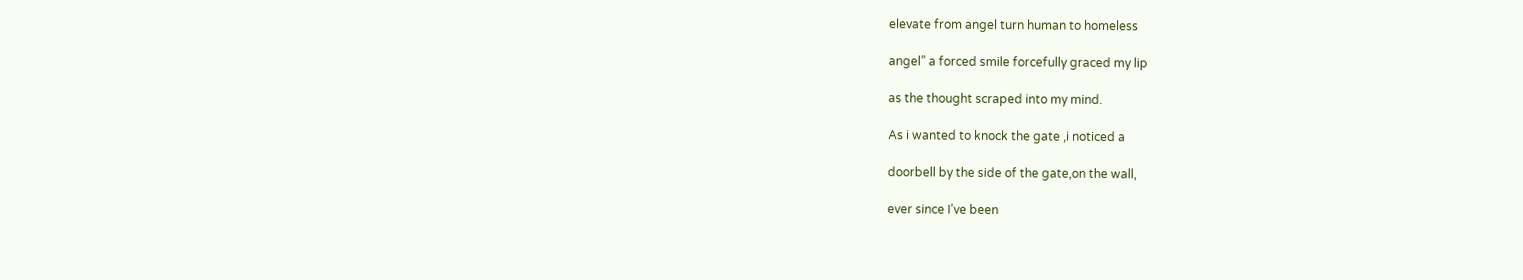elevate from angel turn human to homeless

angel” a forced smile forcefully graced my lip

as the thought scraped into my mind.

As i wanted to knock the gate ,i noticed a

doorbell by the side of the gate,on the wall,

ever since I’ve been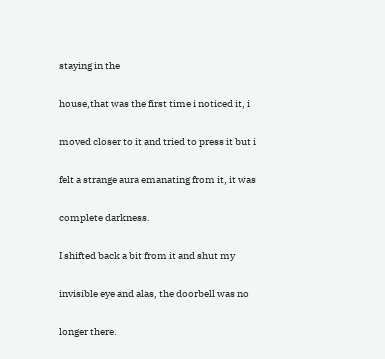staying in the

house,that was the first time i noticed it, i

moved closer to it and tried to press it but i

felt a strange aura emanating from it, it was

complete darkness.

I shifted back a bit from it and shut my

invisible eye and alas, the doorbell was no

longer there.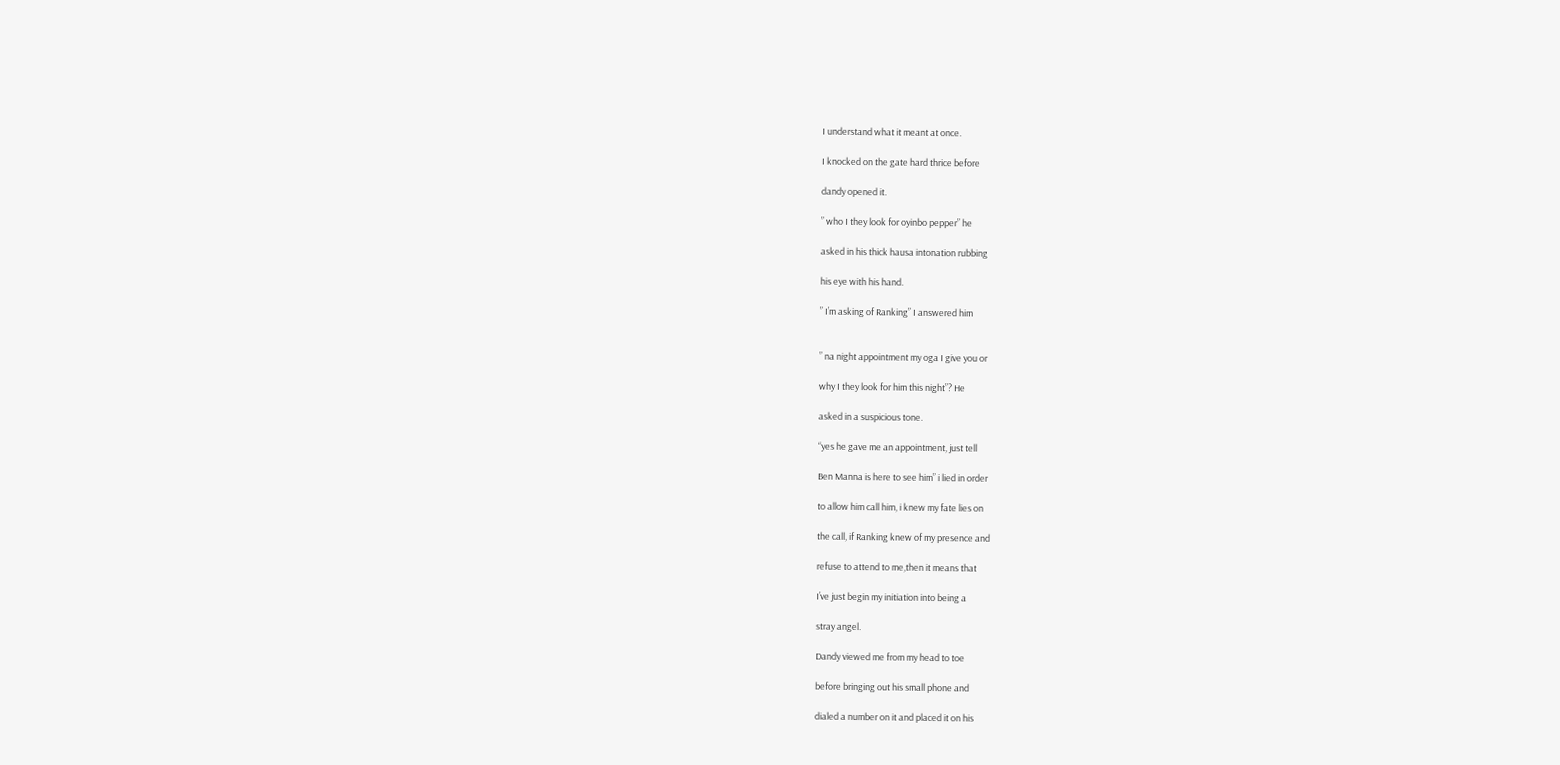I understand what it meant at once.

I knocked on the gate hard thrice before

dandy opened it.

” who I they look for oyinbo pepper” he

asked in his thick hausa intonation rubbing

his eye with his hand.

” I’m asking of Ranking” I answered him


” na night appointment my oga I give you or

why I they look for him this night”? He

asked in a suspicious tone.

“yes he gave me an appointment, just tell

Ben Manna is here to see him” i lied in order

to allow him call him, i knew my fate lies on

the call, if Ranking knew of my presence and

refuse to attend to me,then it means that

I’ve just begin my initiation into being a

stray angel.

Dandy viewed me from my head to toe

before bringing out his small phone and

dialed a number on it and placed it on his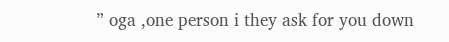” oga ,one person i they ask for you down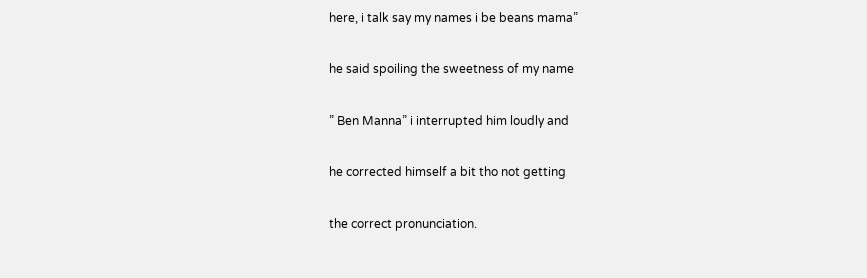here, i talk say my names i be beans mama”

he said spoiling the sweetness of my name

” Ben Manna” i interrupted him loudly and

he corrected himself a bit tho not getting

the correct pronunciation.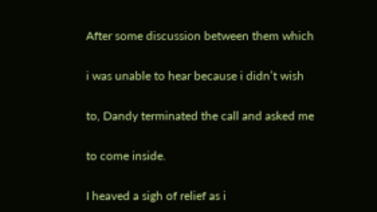After some discussion between them which

i was unable to hear because i didn’t wish

to, Dandy terminated the call and asked me

to come inside.

I heaved a sigh of relief as i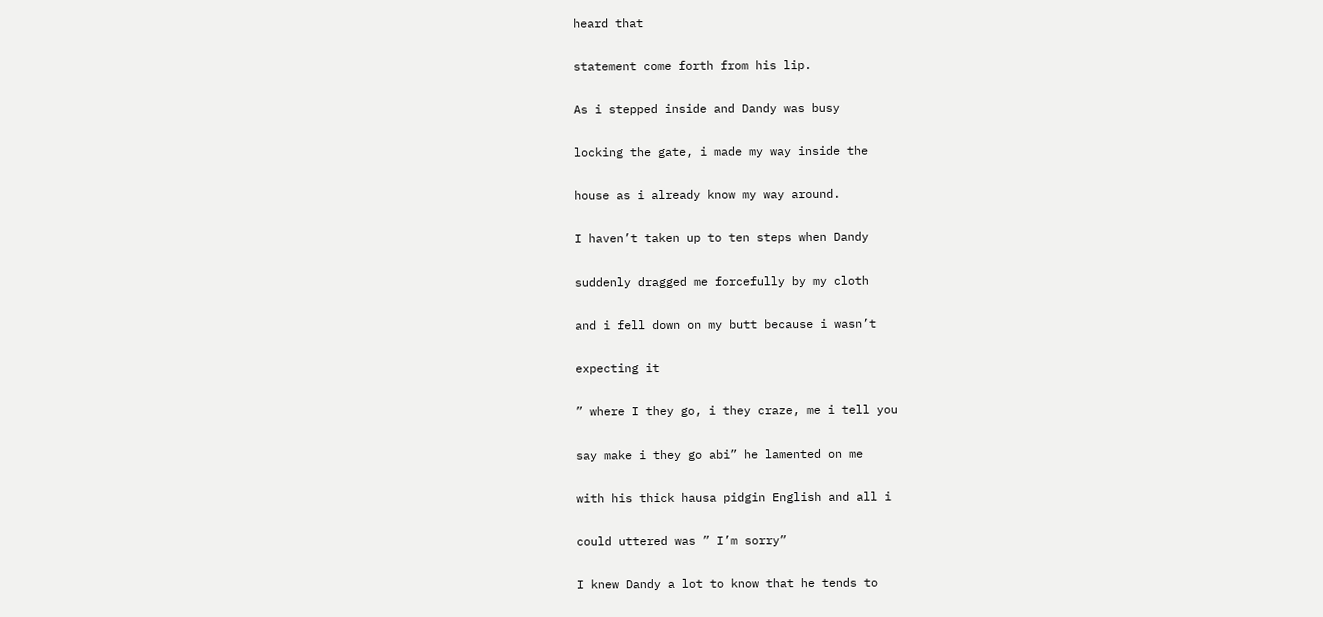heard that

statement come forth from his lip.

As i stepped inside and Dandy was busy

locking the gate, i made my way inside the

house as i already know my way around.

I haven’t taken up to ten steps when Dandy

suddenly dragged me forcefully by my cloth

and i fell down on my butt because i wasn’t

expecting it

” where I they go, i they craze, me i tell you

say make i they go abi” he lamented on me

with his thick hausa pidgin English and all i

could uttered was ” I’m sorry”

I knew Dandy a lot to know that he tends to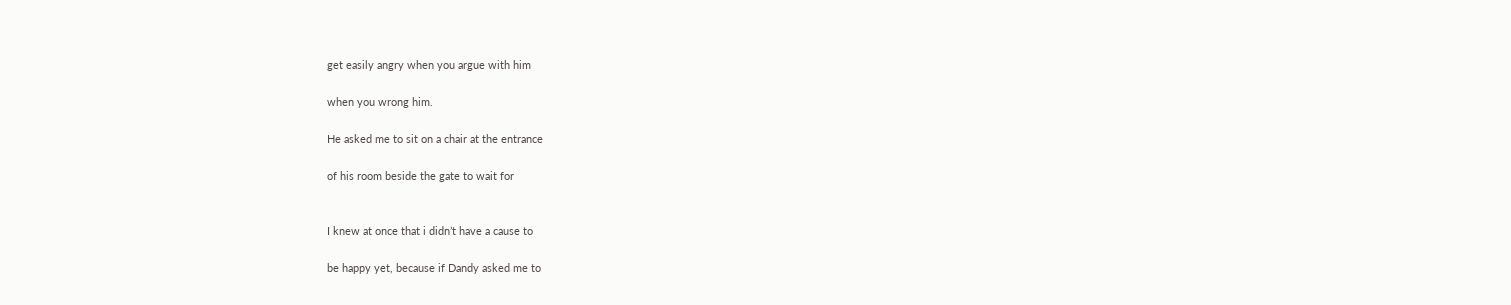get easily angry when you argue with him

when you wrong him.

He asked me to sit on a chair at the entrance

of his room beside the gate to wait for


I knew at once that i didn’t have a cause to

be happy yet, because if Dandy asked me to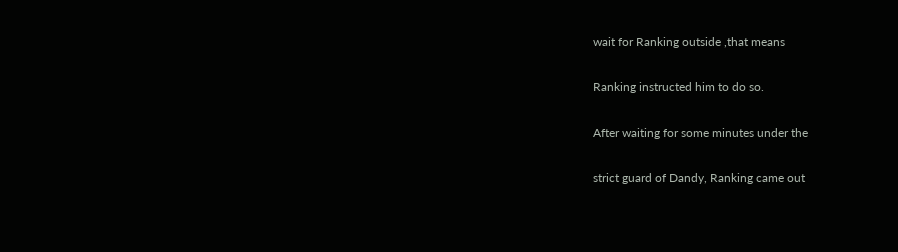wait for Ranking outside ,that means

Ranking instructed him to do so.

After waiting for some minutes under the

strict guard of Dandy, Ranking came out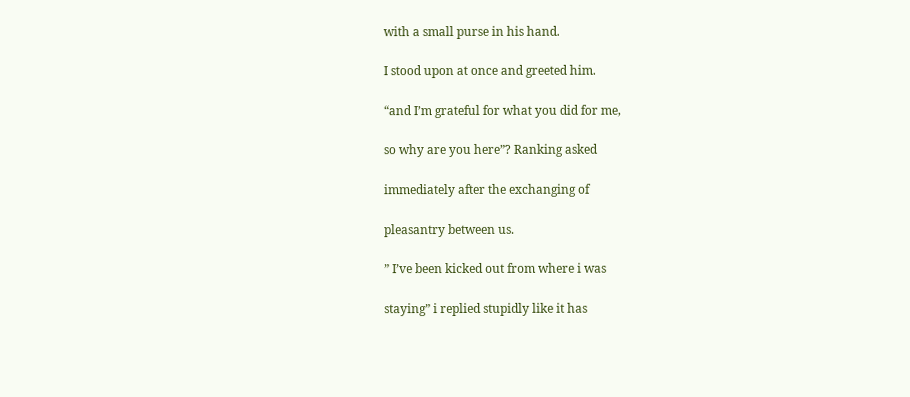with a small purse in his hand.

I stood upon at once and greeted him.

“and I’m grateful for what you did for me,

so why are you here”? Ranking asked

immediately after the exchanging of

pleasantry between us.

” I’ve been kicked out from where i was

staying” i replied stupidly like it has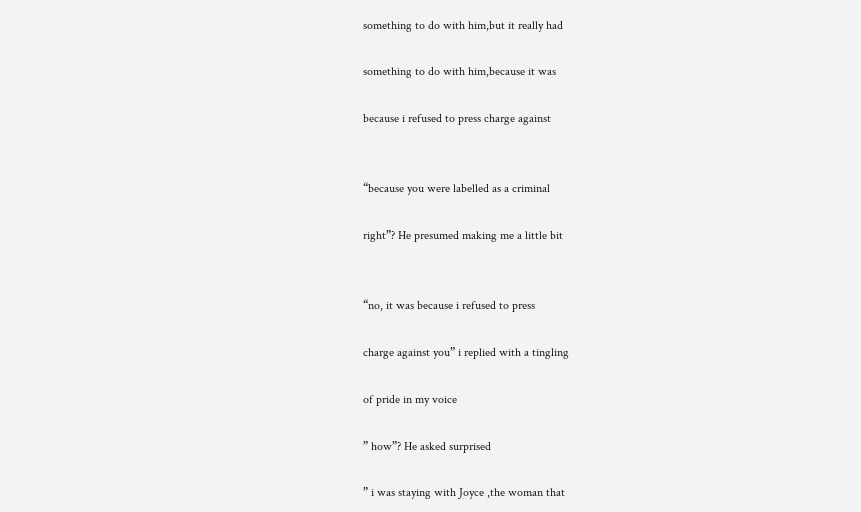something to do with him,but it really had

something to do with him,because it was

because i refused to press charge against


“because you were labelled as a criminal

right”? He presumed making me a little bit


“no, it was because i refused to press

charge against you” i replied with a tingling

of pride in my voice

” how”? He asked surprised

” i was staying with Joyce ,the woman that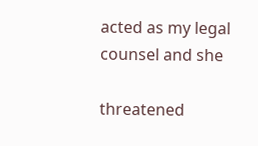acted as my legal counsel and she

threatened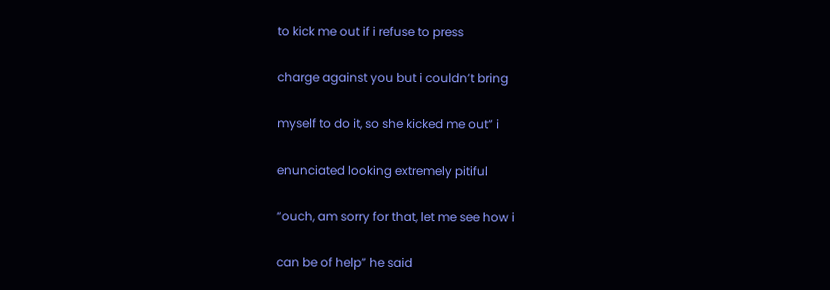to kick me out if i refuse to press

charge against you but i couldn’t bring

myself to do it, so she kicked me out” i

enunciated looking extremely pitiful

“ouch, am sorry for that, let me see how i

can be of help” he said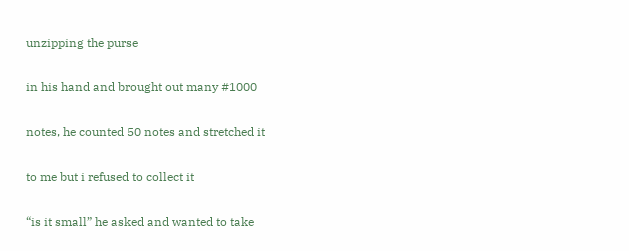unzipping the purse

in his hand and brought out many #1000

notes, he counted 50 notes and stretched it

to me but i refused to collect it

“is it small” he asked and wanted to take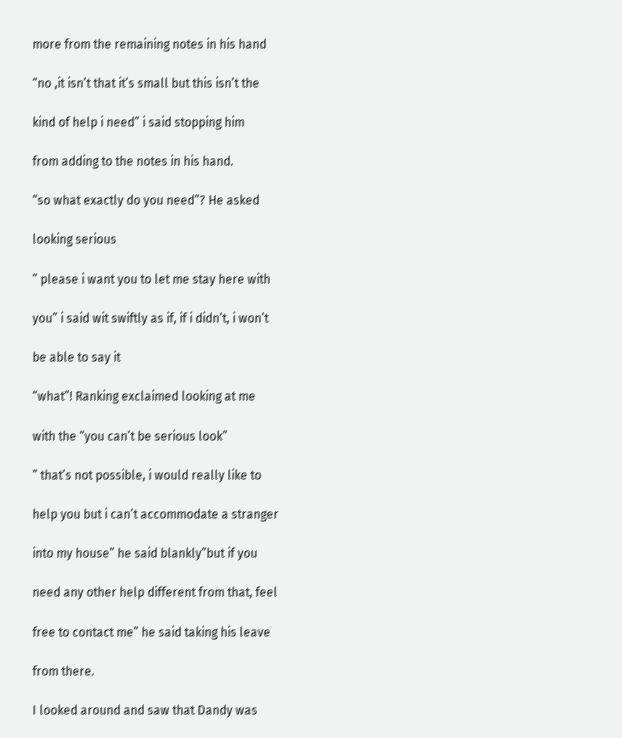more from the remaining notes in his hand

“no ,it isn’t that it’s small but this isn’t the

kind of help i need” i said stopping him

from adding to the notes in his hand.

“so what exactly do you need”? He asked

looking serious

” please i want you to let me stay here with

you” i said wit swiftly as if, if i didn’t, i won’t

be able to say it

“what”! Ranking exclaimed looking at me

with the “you can’t be serious look”

” that’s not possible, i would really like to

help you but i can’t accommodate a stranger

into my house” he said blankly”but if you

need any other help different from that, feel

free to contact me” he said taking his leave

from there.

I looked around and saw that Dandy was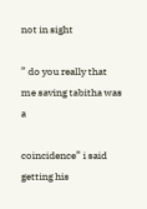not in sight

” do you really that me saving tabitha was a

coincidence” i said getting his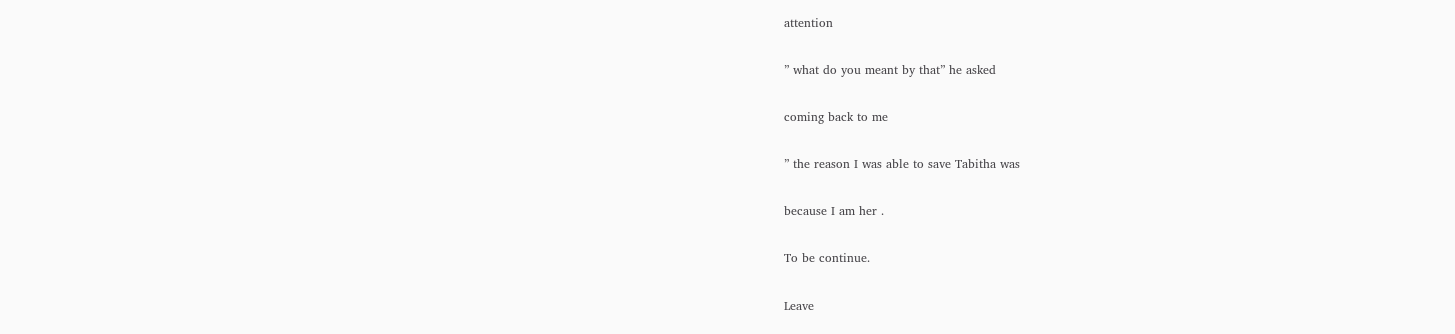attention

” what do you meant by that” he asked

coming back to me

” the reason I was able to save Tabitha was

because I am her .

To be continue.

Leave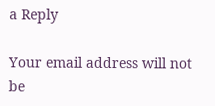a Reply

Your email address will not be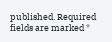published. Required fields are marked *